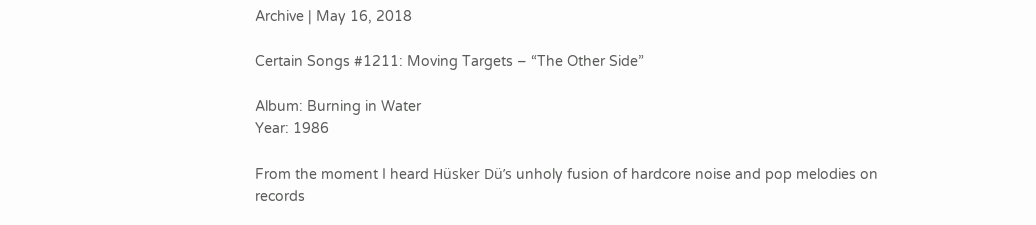Archive | May 16, 2018

Certain Songs #1211: Moving Targets – “The Other Side”

Album: Burning in Water
Year: 1986

From the moment I heard Hüsker Dü’s unholy fusion of hardcore noise and pop melodies on records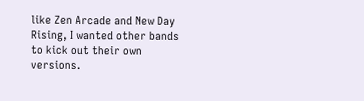like Zen Arcade and New Day Rising, I wanted other bands to kick out their own versions.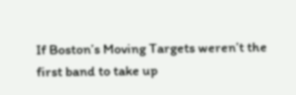If Boston’s Moving Targets weren’t the first band to take up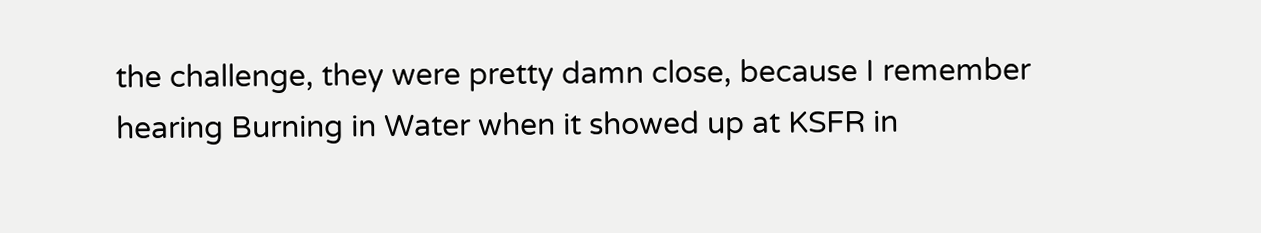the challenge, they were pretty damn close, because I remember hearing Burning in Water when it showed up at KSFR in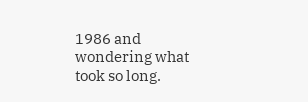1986 and wondering what took so long.